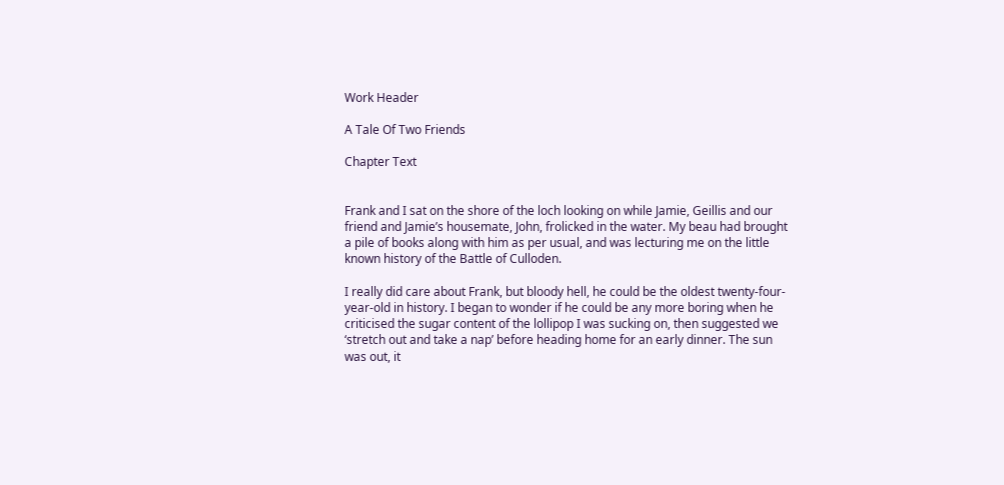Work Header

A Tale Of Two Friends

Chapter Text


Frank and I sat on the shore of the loch looking on while Jamie, Geillis and our friend and Jamie’s housemate, John, frolicked in the water. My beau had brought a pile of books along with him as per usual, and was lecturing me on the little known history of the Battle of Culloden.

I really did care about Frank, but bloody hell, he could be the oldest twenty-four-year-old in history. I began to wonder if he could be any more boring when he criticised the sugar content of the lollipop I was sucking on, then suggested we ‘stretch out and take a nap’ before heading home for an early dinner. The sun was out, it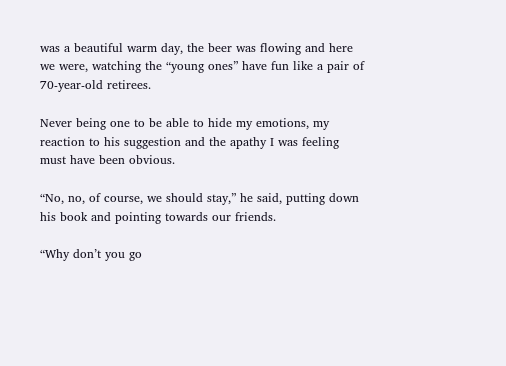was a beautiful warm day, the beer was flowing and here we were, watching the “young ones” have fun like a pair of 70-year-old retirees.

Never being one to be able to hide my emotions, my reaction to his suggestion and the apathy I was feeling must have been obvious.

“No, no, of course, we should stay,” he said, putting down his book and pointing towards our friends.

“Why don’t you go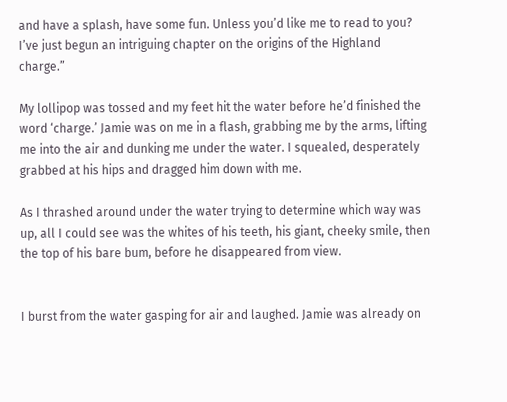and have a splash, have some fun. Unless you’d like me to read to you? I’ve just begun an intriguing chapter on the origins of the Highland charge.”

My lollipop was tossed and my feet hit the water before he’d finished the word ‘charge.’ Jamie was on me in a flash, grabbing me by the arms, lifting me into the air and dunking me under the water. I squealed, desperately grabbed at his hips and dragged him down with me.

As I thrashed around under the water trying to determine which way was up, all I could see was the whites of his teeth, his giant, cheeky smile, then the top of his bare bum, before he disappeared from view.


I burst from the water gasping for air and laughed. Jamie was already on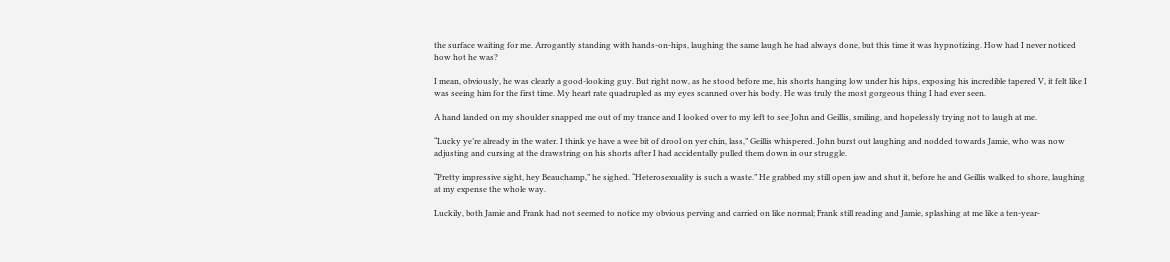the surface waiting for me. Arrogantly standing with hands-on-hips, laughing the same laugh he had always done, but this time it was hypnotizing. How had I never noticed how hot he was?

I mean, obviously, he was clearly a good-looking guy. But right now, as he stood before me, his shorts hanging low under his hips, exposing his incredible tapered V, it felt like I was seeing him for the first time. My heart rate quadrupled as my eyes scanned over his body. He was truly the most gorgeous thing I had ever seen.

A hand landed on my shoulder snapped me out of my trance and I looked over to my left to see John and Geillis, smiling, and hopelessly trying not to laugh at me.

“Lucky ye’re already in the water. I think ye have a wee bit of drool on yer chin, lass,” Geillis whispered. John burst out laughing and nodded towards Jamie, who was now adjusting and cursing at the drawstring on his shorts after I had accidentally pulled them down in our struggle.

“Pretty impressive sight, hey Beauchamp,” he sighed. “Heterosexuality is such a waste.” He grabbed my still open jaw and shut it, before he and Geillis walked to shore, laughing at my expense the whole way.

Luckily, both Jamie and Frank had not seemed to notice my obvious perving and carried on like normal; Frank still reading and Jamie, splashing at me like a ten-year-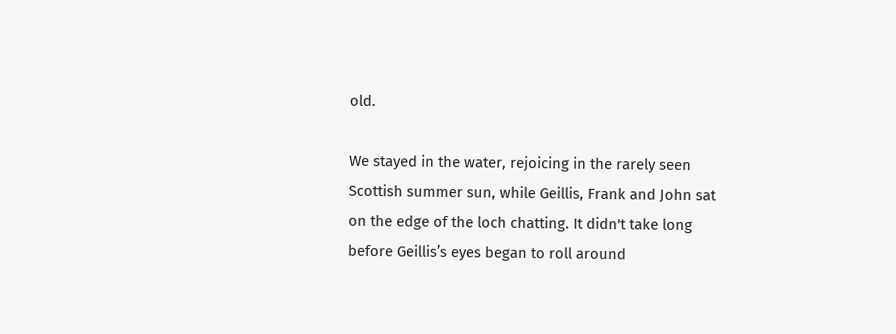old.

We stayed in the water, rejoicing in the rarely seen Scottish summer sun, while Geillis, Frank and John sat on the edge of the loch chatting. It didn't take long before Geillis’s eyes began to roll around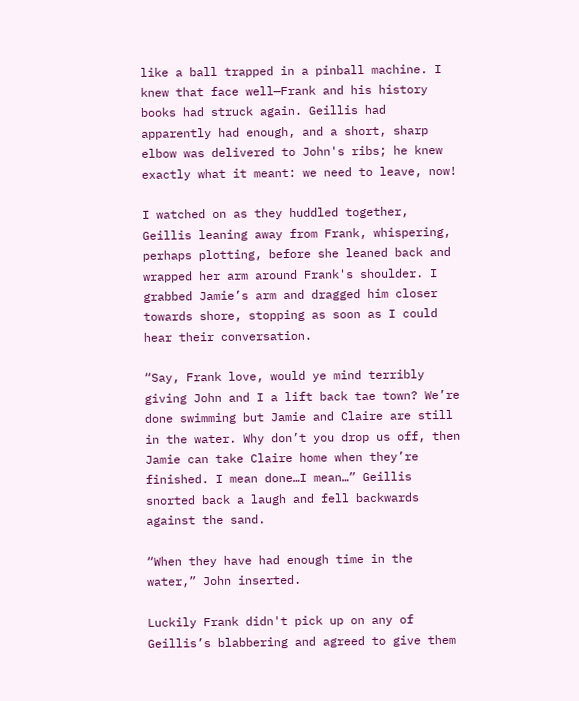like a ball trapped in a pinball machine. I knew that face well—Frank and his history books had struck again. Geillis had apparently had enough, and a short, sharp elbow was delivered to John's ribs; he knew exactly what it meant: we need to leave, now!

I watched on as they huddled together, Geillis leaning away from Frank, whispering, perhaps plotting, before she leaned back and wrapped her arm around Frank's shoulder. I grabbed Jamie’s arm and dragged him closer towards shore, stopping as soon as I could hear their conversation.

“Say, Frank love, would ye mind terribly giving John and I a lift back tae town? We’re done swimming but Jamie and Claire are still in the water. Why don’t you drop us off, then Jamie can take Claire home when they’re finished. I mean done…I mean…” Geillis snorted back a laugh and fell backwards against the sand.

“When they have had enough time in the water,” John inserted.

Luckily Frank didn't pick up on any of Geillis’s blabbering and agreed to give them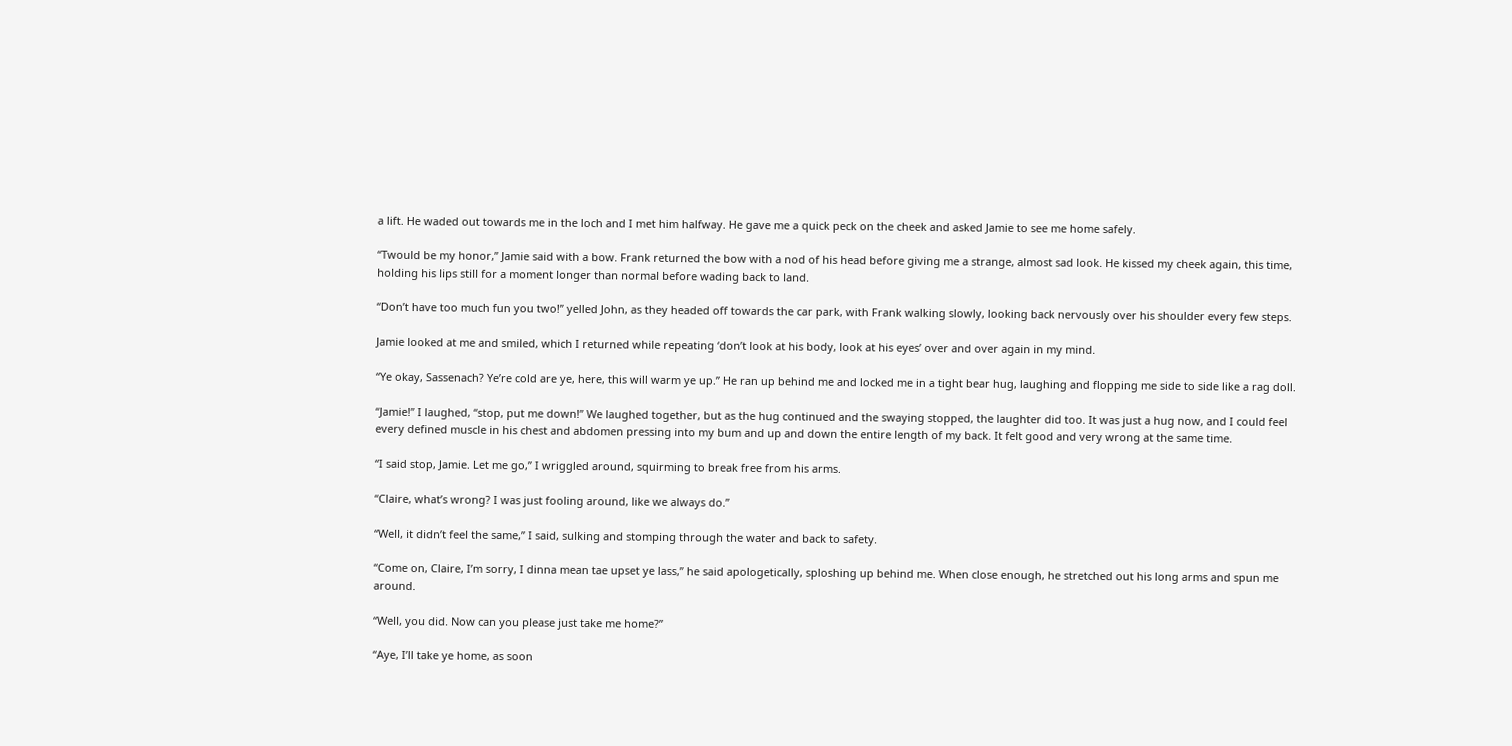a lift. He waded out towards me in the loch and I met him halfway. He gave me a quick peck on the cheek and asked Jamie to see me home safely.

“Twould be my honor,” Jamie said with a bow. Frank returned the bow with a nod of his head before giving me a strange, almost sad look. He kissed my cheek again, this time, holding his lips still for a moment longer than normal before wading back to land.

“Don’t have too much fun you two!” yelled John, as they headed off towards the car park, with Frank walking slowly, looking back nervously over his shoulder every few steps.

Jamie looked at me and smiled, which I returned while repeating ‘don’t look at his body, look at his eyes’ over and over again in my mind.

“Ye okay, Sassenach? Ye’re cold are ye, here, this will warm ye up.” He ran up behind me and locked me in a tight bear hug, laughing and flopping me side to side like a rag doll.

“Jamie!” I laughed, “stop, put me down!” We laughed together, but as the hug continued and the swaying stopped, the laughter did too. It was just a hug now, and I could feel every defined muscle in his chest and abdomen pressing into my bum and up and down the entire length of my back. It felt good and very wrong at the same time.

“I said stop, Jamie. Let me go,” I wriggled around, squirming to break free from his arms.

“Claire, what’s wrong? I was just fooling around, like we always do.”

“Well, it didn’t feel the same,” I said, sulking and stomping through the water and back to safety.

“Come on, Claire, I’m sorry, I dinna mean tae upset ye lass,” he said apologetically, sploshing up behind me. When close enough, he stretched out his long arms and spun me around.

“Well, you did. Now can you please just take me home?”

“Aye, I’ll take ye home, as soon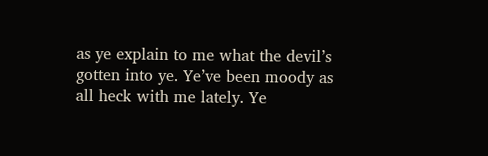as ye explain to me what the devil’s gotten into ye. Ye’ve been moody as all heck with me lately. Ye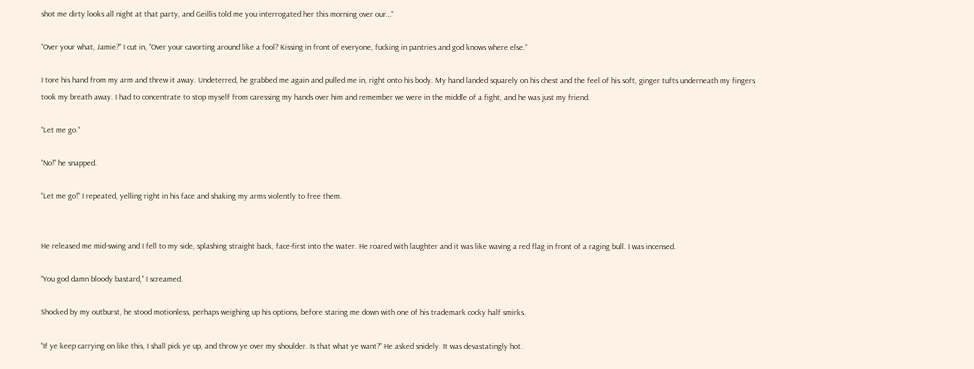shot me dirty looks all night at that party, and Geillis told me you interrogated her this morning over our…”

“Over your what, Jamie?” I cut in, “Over your cavorting around like a fool? Kissing in front of everyone, fucking in pantries and god knows where else.”

I tore his hand from my arm and threw it away. Undeterred, he grabbed me again and pulled me in, right onto his body. My hand landed squarely on his chest and the feel of his soft, ginger tufts underneath my fingers took my breath away. I had to concentrate to stop myself from caressing my hands over him and remember we were in the middle of a fight, and he was just my friend.

“Let me go.”

“No!” he snapped.

“Let me go!” I repeated, yelling right in his face and shaking my arms violently to free them.


He released me mid-swing and I fell to my side, splashing straight back, face-first into the water. He roared with laughter and it was like waving a red flag in front of a raging bull. I was incensed.

“You god damn bloody bastard,” I screamed.

Shocked by my outburst, he stood motionless, perhaps weighing up his options, before staring me down with one of his trademark cocky half smirks.

“If ye keep carrying on like this, I shall pick ye up, and throw ye over my shoulder. Is that what ye want?” He asked snidely. It was devastatingly hot.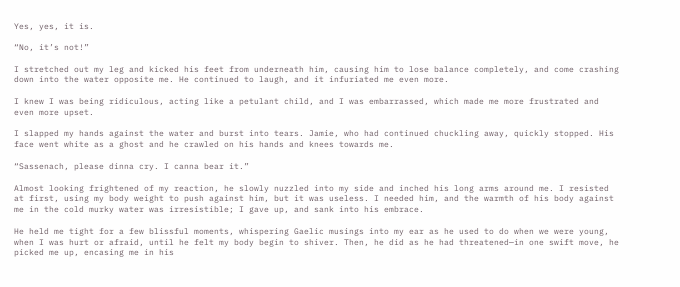Yes, yes, it is.

“No, it’s not!”

I stretched out my leg and kicked his feet from underneath him, causing him to lose balance completely, and come crashing down into the water opposite me. He continued to laugh, and it infuriated me even more.

I knew I was being ridiculous, acting like a petulant child, and I was embarrassed, which made me more frustrated and even more upset.

I slapped my hands against the water and burst into tears. Jamie, who had continued chuckling away, quickly stopped. His face went white as a ghost and he crawled on his hands and knees towards me.

“Sassenach, please dinna cry. I canna bear it.”

Almost looking frightened of my reaction, he slowly nuzzled into my side and inched his long arms around me. I resisted at first, using my body weight to push against him, but it was useless. I needed him, and the warmth of his body against me in the cold murky water was irresistible; I gave up, and sank into his embrace.

He held me tight for a few blissful moments, whispering Gaelic musings into my ear as he used to do when we were young, when I was hurt or afraid, until he felt my body begin to shiver. Then, he did as he had threatened—in one swift move, he picked me up, encasing me in his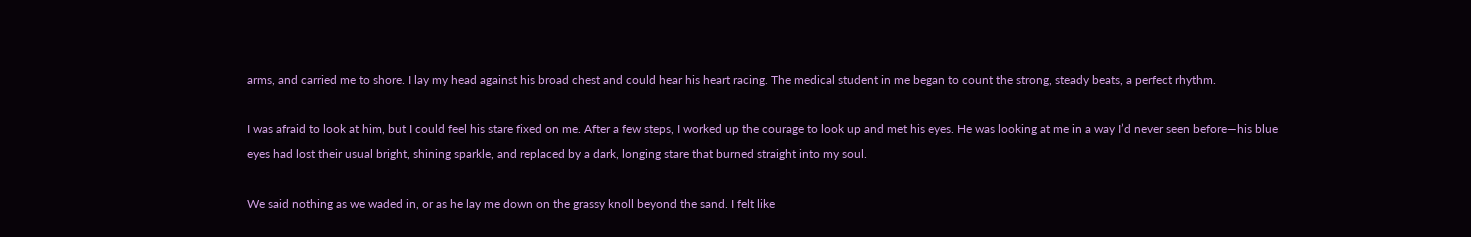arms, and carried me to shore. I lay my head against his broad chest and could hear his heart racing. The medical student in me began to count the strong, steady beats, a perfect rhythm.

I was afraid to look at him, but I could feel his stare fixed on me. After a few steps, I worked up the courage to look up and met his eyes. He was looking at me in a way I’d never seen before—his blue eyes had lost their usual bright, shining sparkle, and replaced by a dark, longing stare that burned straight into my soul.

We said nothing as we waded in, or as he lay me down on the grassy knoll beyond the sand. I felt like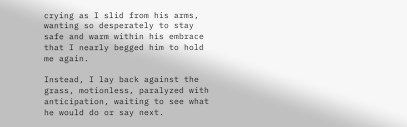crying as I slid from his arms, wanting so desperately to stay safe and warm within his embrace that I nearly begged him to hold me again.

Instead, I lay back against the grass, motionless, paralyzed with anticipation, waiting to see what he would do or say next.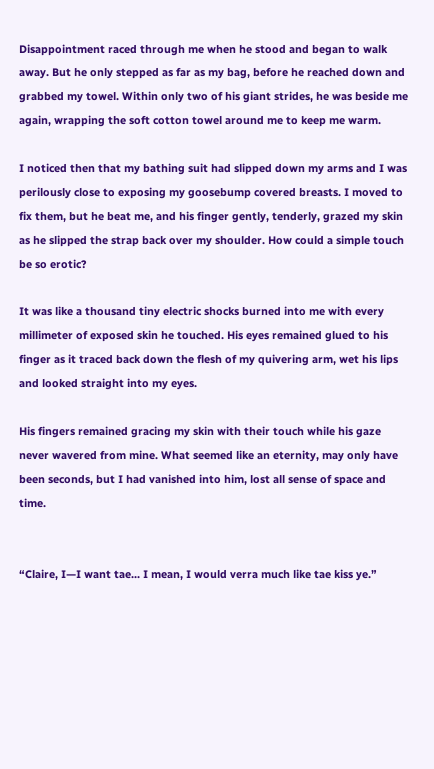Disappointment raced through me when he stood and began to walk away. But he only stepped as far as my bag, before he reached down and grabbed my towel. Within only two of his giant strides, he was beside me again, wrapping the soft cotton towel around me to keep me warm.

I noticed then that my bathing suit had slipped down my arms and I was perilously close to exposing my goosebump covered breasts. I moved to fix them, but he beat me, and his finger gently, tenderly, grazed my skin as he slipped the strap back over my shoulder. How could a simple touch be so erotic?

It was like a thousand tiny electric shocks burned into me with every millimeter of exposed skin he touched. His eyes remained glued to his finger as it traced back down the flesh of my quivering arm, wet his lips and looked straight into my eyes.

His fingers remained gracing my skin with their touch while his gaze never wavered from mine. What seemed like an eternity, may only have been seconds, but I had vanished into him, lost all sense of space and time.


“Claire, I—I want tae... I mean, I would verra much like tae kiss ye.”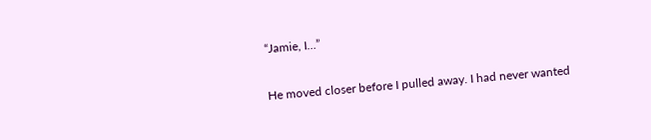“Jamie, I…”

He moved closer before I pulled away. I had never wanted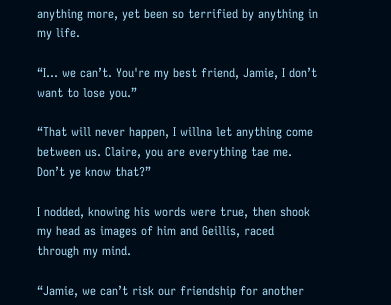anything more, yet been so terrified by anything in my life.

“I… we can’t. You're my best friend, Jamie, I don’t want to lose you.”

“That will never happen, I willna let anything come between us. Claire, you are everything tae me. Don’t ye know that?”

I nodded, knowing his words were true, then shook my head as images of him and Geillis, raced through my mind.

“Jamie, we can’t risk our friendship for another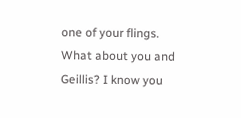one of your flings. What about you and Geillis? I know you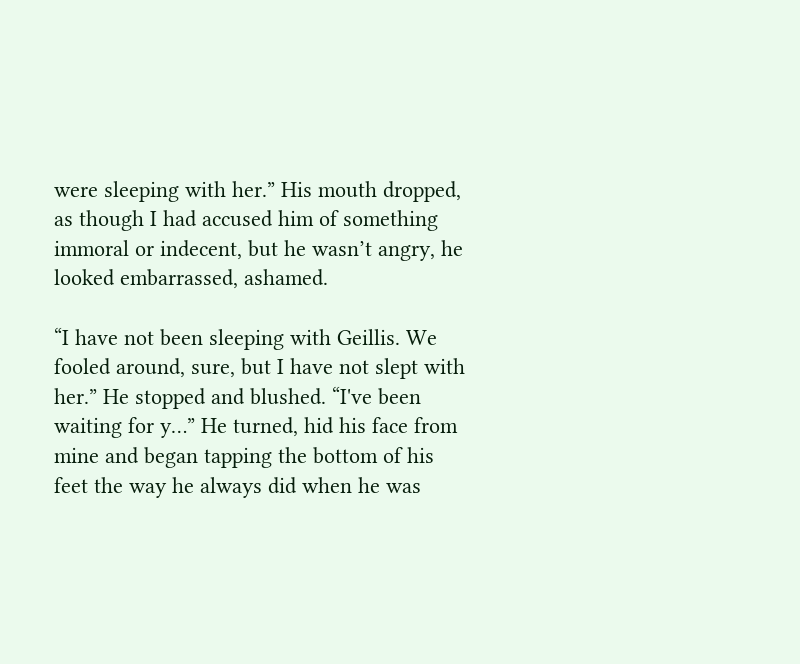were sleeping with her.” His mouth dropped, as though I had accused him of something immoral or indecent, but he wasn’t angry, he looked embarrassed, ashamed.

“I have not been sleeping with Geillis. We fooled around, sure, but I have not slept with her.” He stopped and blushed. “I've been waiting for y…” He turned, hid his face from mine and began tapping the bottom of his feet the way he always did when he was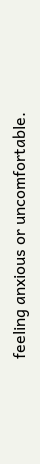feeling anxious or uncomfortable.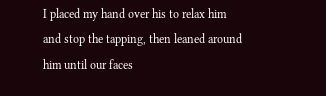I placed my hand over his to relax him and stop the tapping, then leaned around him until our faces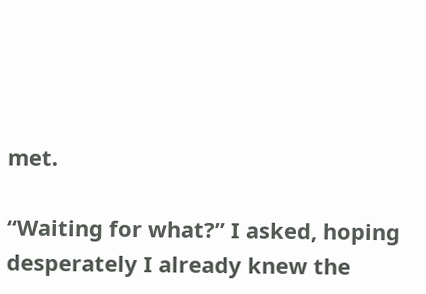met.

“Waiting for what?” I asked, hoping desperately I already knew the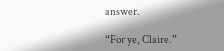answer.

“For ye, Claire.”